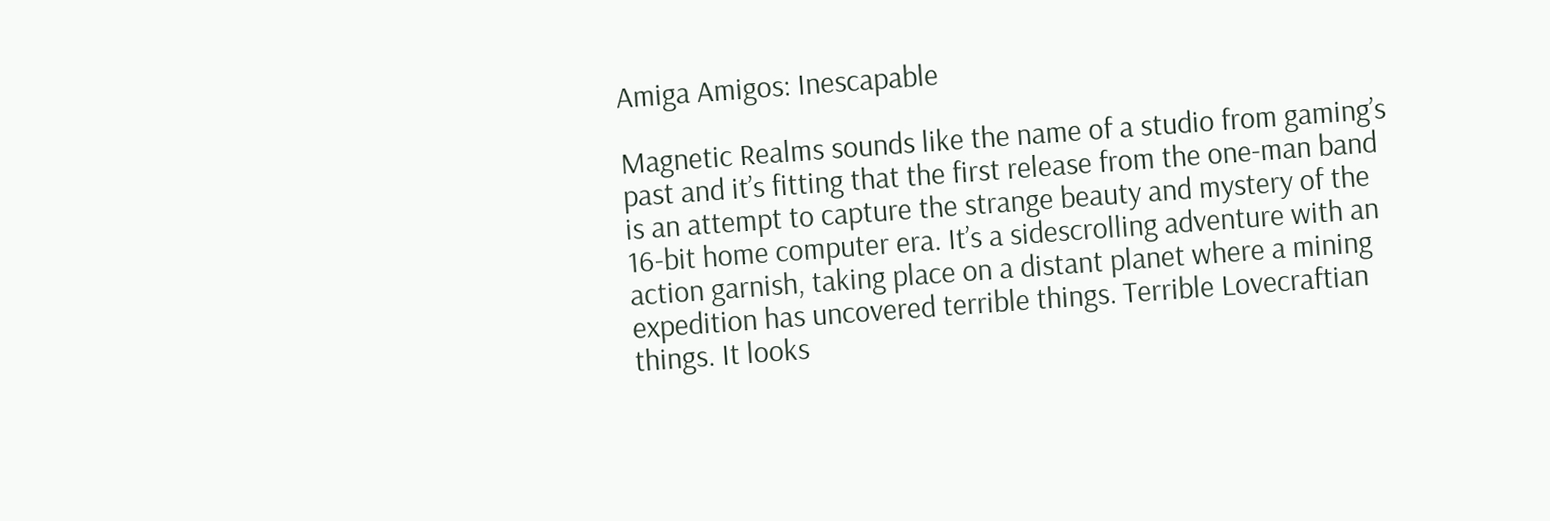Amiga Amigos: Inescapable

Magnetic Realms sounds like the name of a studio from gaming’s past and it’s fitting that the first release from the one-man band is an attempt to capture the strange beauty and mystery of the 16-bit home computer era. It’s a sidescrolling adventure with an action garnish, taking place on a distant planet where a mining expedition has uncovered terrible things. Terrible Lovecraftian things. It looks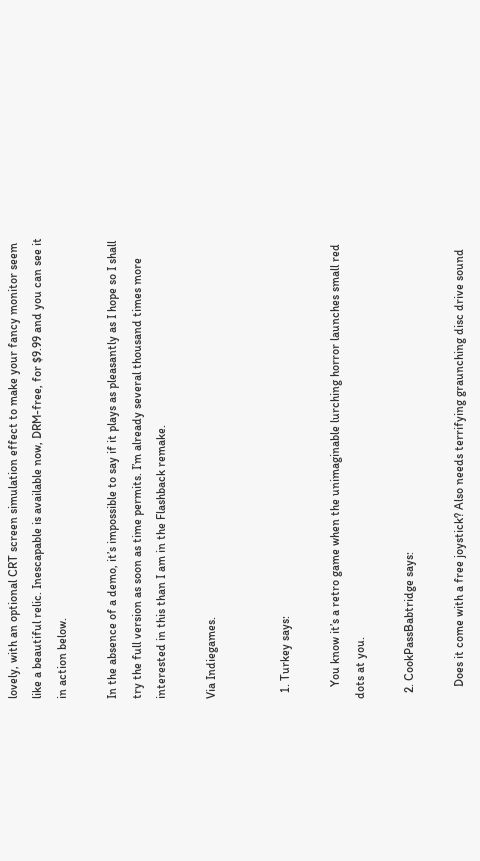lovely, with an optional CRT screen simulation effect to make your fancy monitor seem like a beautiful relic. Inescapable is available now, DRM-free, for $9.99 and you can see it in action below.

In the absence of a demo, it’s impossible to say if it plays as pleasantly as I hope so I shall try the full version as soon as time permits. I’m already several thousand times more interested in this than I am in the Flashback remake.

Via Indiegames.


  1. Turkey says:

    You know it’s a retro game when the unimaginable lurching horror launches small red dots at you.

  2. CookPassBabtridge says:

    Does it come with a free joystick? Also needs terrifying graunching disc drive sound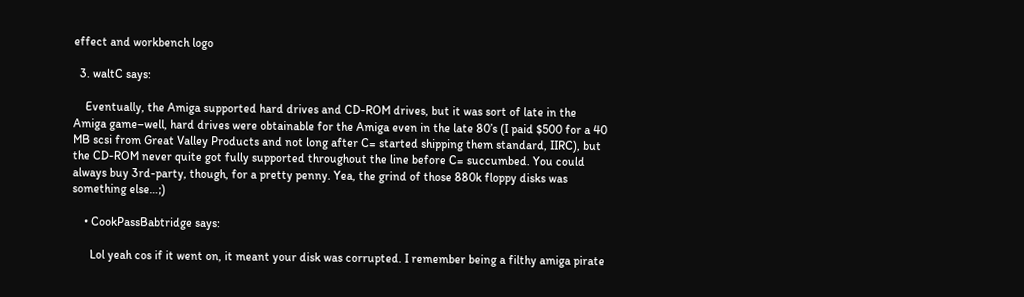effect and workbench logo

  3. waltC says:

    Eventually, the Amiga supported hard drives and CD-ROM drives, but it was sort of late in the Amiga game–well, hard drives were obtainable for the Amiga even in the late 80’s (I paid $500 for a 40 MB scsi from Great Valley Products and not long after C= started shipping them standard, IIRC), but the CD-ROM never quite got fully supported throughout the line before C= succumbed. You could always buy 3rd-party, though, for a pretty penny. Yea, the grind of those 880k floppy disks was something else…;)

    • CookPassBabtridge says:

      Lol yeah cos if it went on, it meant your disk was corrupted. I remember being a filthy amiga pirate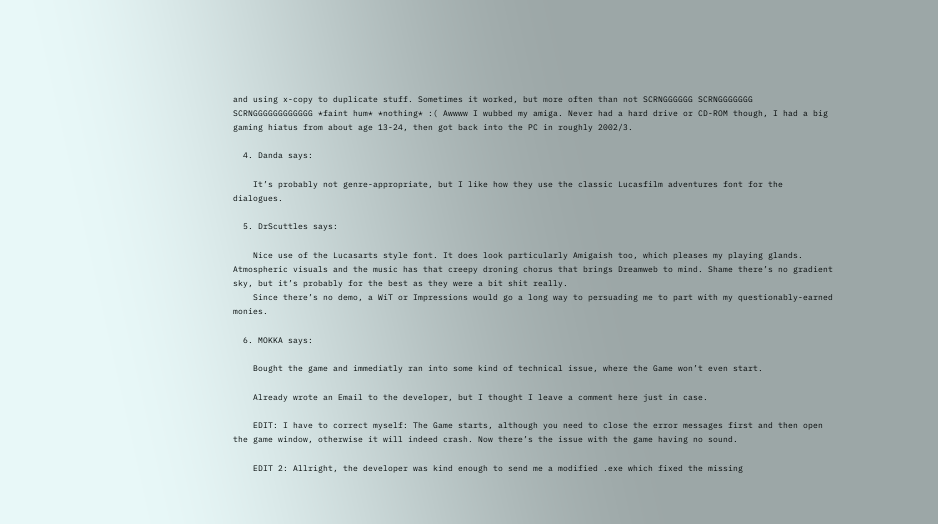and using x-copy to duplicate stuff. Sometimes it worked, but more often than not SCRNGGGGGG SCRNGGGGGGG SCRNGGGGGGGGGGGG *faint hum* *nothing* :( Awwww I wubbed my amiga. Never had a hard drive or CD-ROM though, I had a big gaming hiatus from about age 13-24, then got back into the PC in roughly 2002/3.

  4. Danda says:

    It’s probably not genre-appropriate, but I like how they use the classic Lucasfilm adventures font for the dialogues.

  5. DrScuttles says:

    Nice use of the Lucasarts style font. It does look particularly Amigaish too, which pleases my playing glands. Atmospheric visuals and the music has that creepy droning chorus that brings Dreamweb to mind. Shame there’s no gradient sky, but it’s probably for the best as they were a bit shit really.
    Since there’s no demo, a WiT or Impressions would go a long way to persuading me to part with my questionably-earned monies.

  6. MOKKA says:

    Bought the game and immediatly ran into some kind of technical issue, where the Game won’t even start.

    Already wrote an Email to the developer, but I thought I leave a comment here just in case.

    EDIT: I have to correct myself: The Game starts, although you need to close the error messages first and then open the game window, otherwise it will indeed crash. Now there’s the issue with the game having no sound.

    EDIT 2: Allright, the developer was kind enough to send me a modified .exe which fixed the missing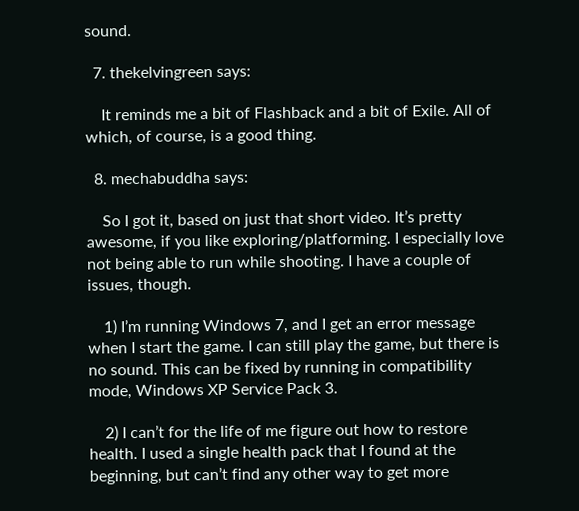sound.

  7. thekelvingreen says:

    It reminds me a bit of Flashback and a bit of Exile. All of which, of course, is a good thing.

  8. mechabuddha says:

    So I got it, based on just that short video. It’s pretty awesome, if you like exploring/platforming. I especially love not being able to run while shooting. I have a couple of issues, though.

    1) I’m running Windows 7, and I get an error message when I start the game. I can still play the game, but there is no sound. This can be fixed by running in compatibility mode, Windows XP Service Pack 3.

    2) I can’t for the life of me figure out how to restore health. I used a single health pack that I found at the beginning, but can’t find any other way to get more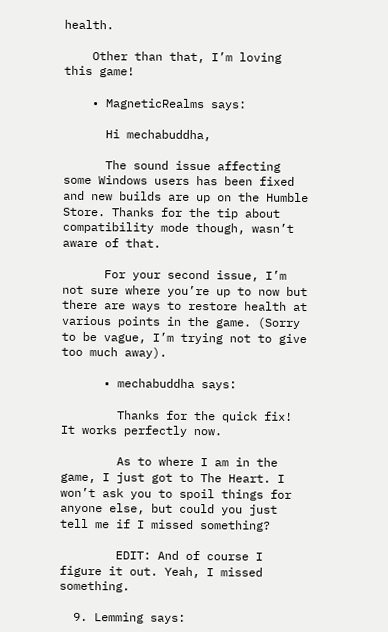health.

    Other than that, I’m loving this game!

    • MagneticRealms says:

      Hi mechabuddha,

      The sound issue affecting some Windows users has been fixed and new builds are up on the Humble Store. Thanks for the tip about compatibility mode though, wasn’t aware of that.

      For your second issue, I’m not sure where you’re up to now but there are ways to restore health at various points in the game. (Sorry to be vague, I’m trying not to give too much away).

      • mechabuddha says:

        Thanks for the quick fix! It works perfectly now.

        As to where I am in the game, I just got to The Heart. I won’t ask you to spoil things for anyone else, but could you just tell me if I missed something?

        EDIT: And of course I figure it out. Yeah, I missed something.

  9. Lemming says: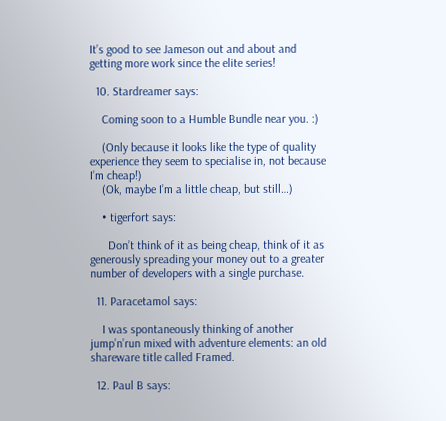It’s good to see Jameson out and about and getting more work since the elite series!

  10. Stardreamer says:

    Coming soon to a Humble Bundle near you. :)

    (Only because it looks like the type of quality experience they seem to specialise in, not because I’m cheap!)
    (Ok, maybe I’m a little cheap, but still…)

    • tigerfort says:

      Don’t think of it as being cheap, think of it as generously spreading your money out to a greater number of developers with a single purchase.

  11. Paracetamol says:

    I was spontaneously thinking of another jump’n’run mixed with adventure elements: an old shareware title called Framed.

  12. Paul B says: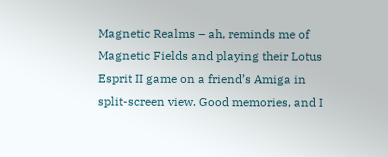Magnetic Realms – ah, reminds me of Magnetic Fields and playing their Lotus Esprit II game on a friend’s Amiga in split-screen view. Good memories, and I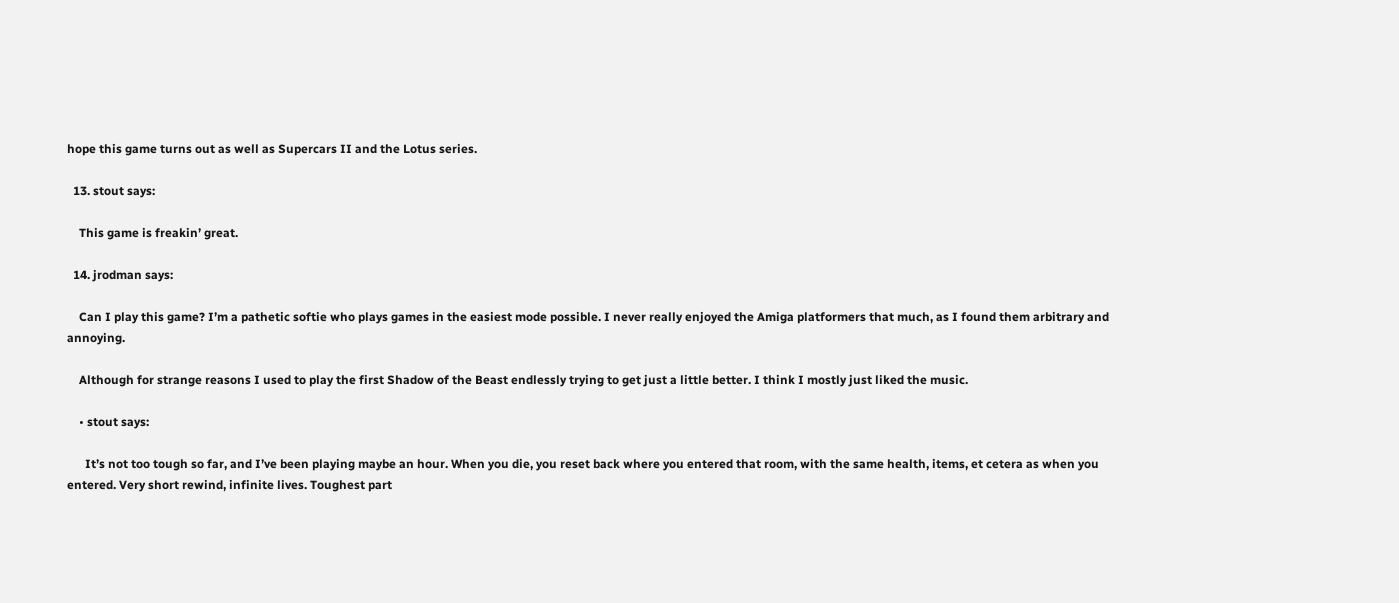hope this game turns out as well as Supercars II and the Lotus series.

  13. stout says:

    This game is freakin’ great.

  14. jrodman says:

    Can I play this game? I’m a pathetic softie who plays games in the easiest mode possible. I never really enjoyed the Amiga platformers that much, as I found them arbitrary and annoying.

    Although for strange reasons I used to play the first Shadow of the Beast endlessly trying to get just a little better. I think I mostly just liked the music.

    • stout says:

      It’s not too tough so far, and I’ve been playing maybe an hour. When you die, you reset back where you entered that room, with the same health, items, et cetera as when you entered. Very short rewind, infinite lives. Toughest part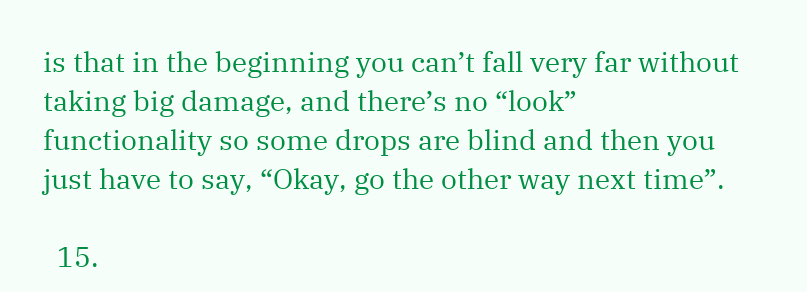is that in the beginning you can’t fall very far without taking big damage, and there’s no “look” functionality so some drops are blind and then you just have to say, “Okay, go the other way next time”.

  15.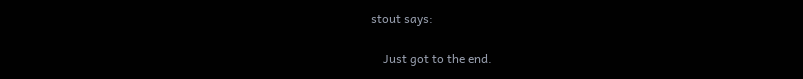stout says:

    Just got to the end.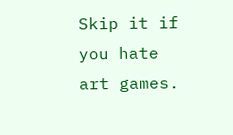Skip it if you hate art games.